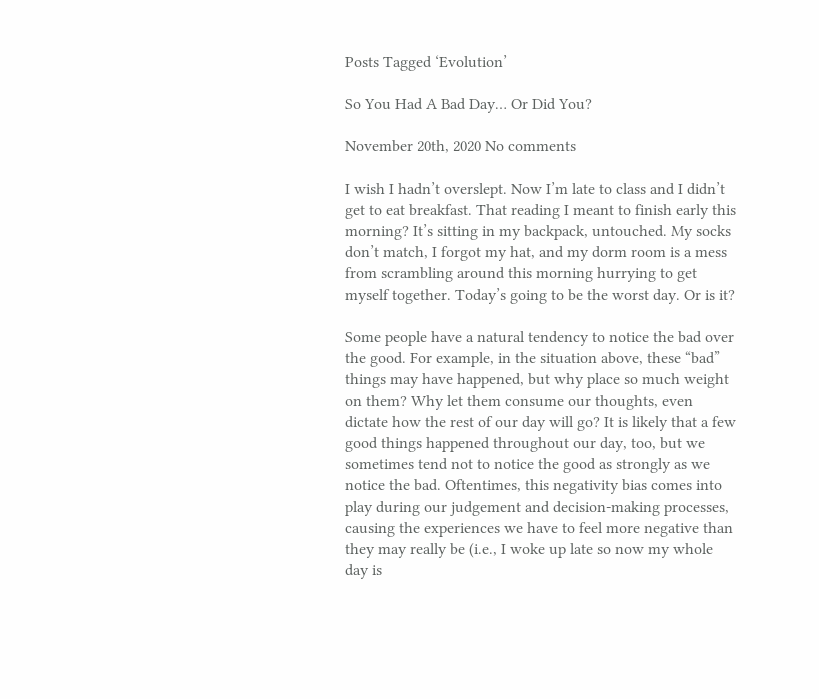Posts Tagged ‘Evolution’

So You Had A Bad Day… Or Did You?

November 20th, 2020 No comments

I wish I hadn’t overslept. Now I’m late to class and I didn’t get to eat breakfast. That reading I meant to finish early this morning? It’s sitting in my backpack, untouched. My socks don’t match, I forgot my hat, and my dorm room is a mess from scrambling around this morning hurrying to get myself together. Today’s going to be the worst day. Or is it?

Some people have a natural tendency to notice the bad over the good. For example, in the situation above, these “bad” things may have happened, but why place so much weight on them? Why let them consume our thoughts, even dictate how the rest of our day will go? It is likely that a few good things happened throughout our day, too, but we sometimes tend not to notice the good as strongly as we notice the bad. Oftentimes, this negativity bias comes into play during our judgement and decision-making processes, causing the experiences we have to feel more negative than they may really be (i.e., I woke up late so now my whole day is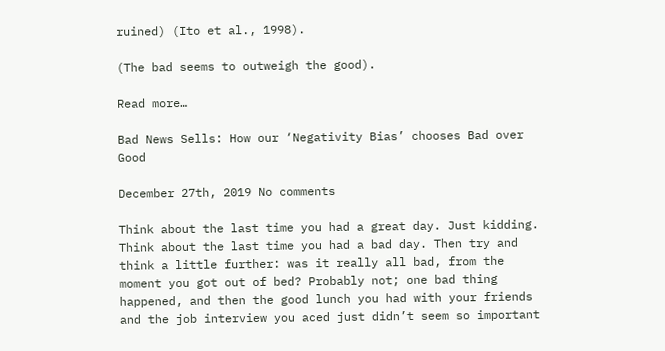ruined) (Ito et al., 1998).

(The bad seems to outweigh the good).

Read more…

Bad News Sells: How our ‘Negativity Bias’ chooses Bad over Good

December 27th, 2019 No comments

Think about the last time you had a great day. Just kidding. Think about the last time you had a bad day. Then try and think a little further: was it really all bad, from the moment you got out of bed? Probably not; one bad thing happened, and then the good lunch you had with your friends and the job interview you aced just didn’t seem so important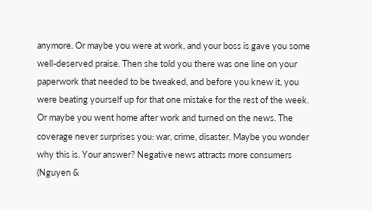anymore. Or maybe you were at work, and your boss is gave you some well-deserved praise. Then she told you there was one line on your paperwork that needed to be tweaked, and before you knew it, you were beating yourself up for that one mistake for the rest of the week. Or maybe you went home after work and turned on the news. The coverage never surprises you: war, crime, disaster. Maybe you wonder why this is. Your answer? Negative news attracts more consumers (Nguyen &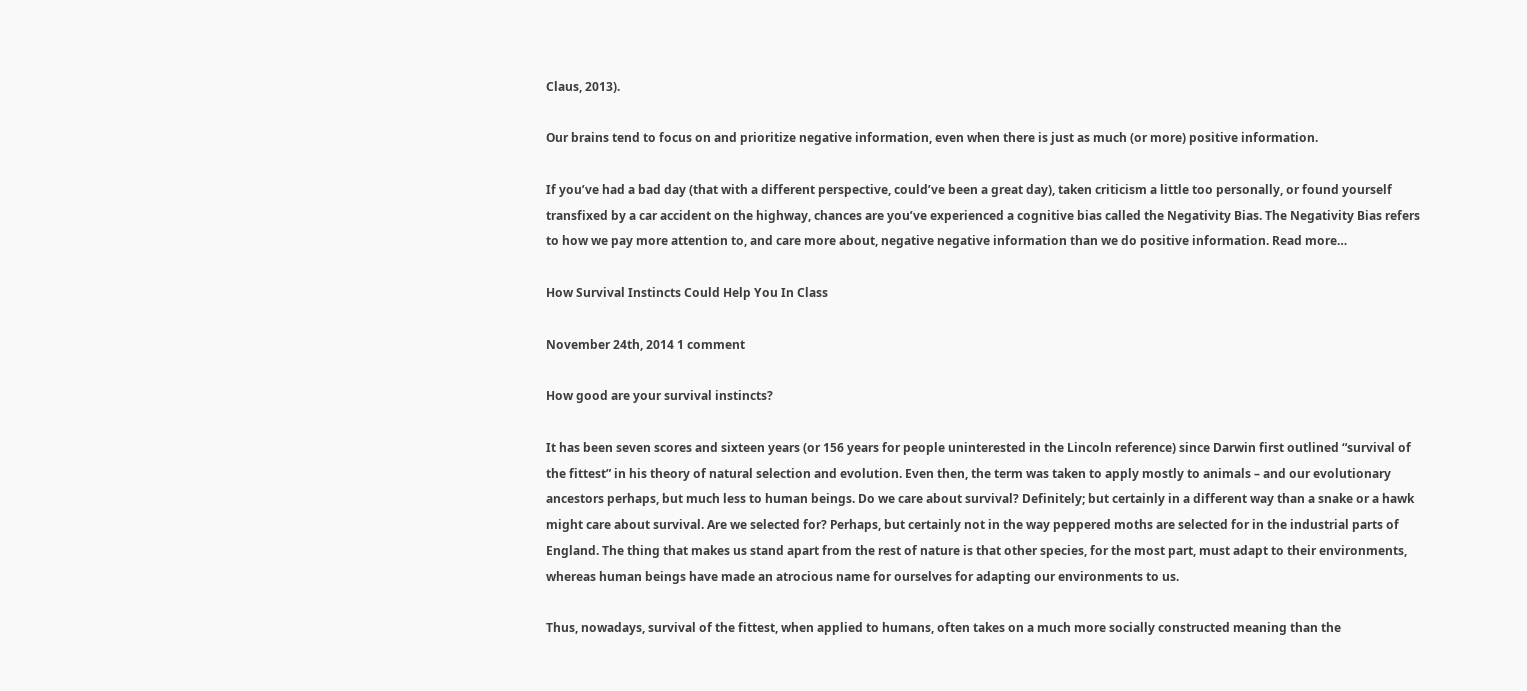Claus, 2013).

Our brains tend to focus on and prioritize negative information, even when there is just as much (or more) positive information.

If you’ve had a bad day (that with a different perspective, could’ve been a great day), taken criticism a little too personally, or found yourself transfixed by a car accident on the highway, chances are you’ve experienced a cognitive bias called the Negativity Bias. The Negativity Bias refers to how we pay more attention to, and care more about, negative negative information than we do positive information. Read more…

How Survival Instincts Could Help You In Class

November 24th, 2014 1 comment

How good are your survival instincts?

It has been seven scores and sixteen years (or 156 years for people uninterested in the Lincoln reference) since Darwin first outlined “survival of the fittest” in his theory of natural selection and evolution. Even then, the term was taken to apply mostly to animals – and our evolutionary ancestors perhaps, but much less to human beings. Do we care about survival? Definitely; but certainly in a different way than a snake or a hawk might care about survival. Are we selected for? Perhaps, but certainly not in the way peppered moths are selected for in the industrial parts of England. The thing that makes us stand apart from the rest of nature is that other species, for the most part, must adapt to their environments, whereas human beings have made an atrocious name for ourselves for adapting our environments to us.

Thus, nowadays, survival of the fittest, when applied to humans, often takes on a much more socially constructed meaning than the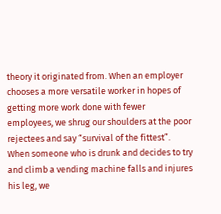theory it originated from. When an employer chooses a more versatile worker in hopes of getting more work done with fewer employees, we shrug our shoulders at the poor rejectees and say “survival of the fittest”. When someone who is drunk and decides to try and climb a vending machine falls and injures his leg, we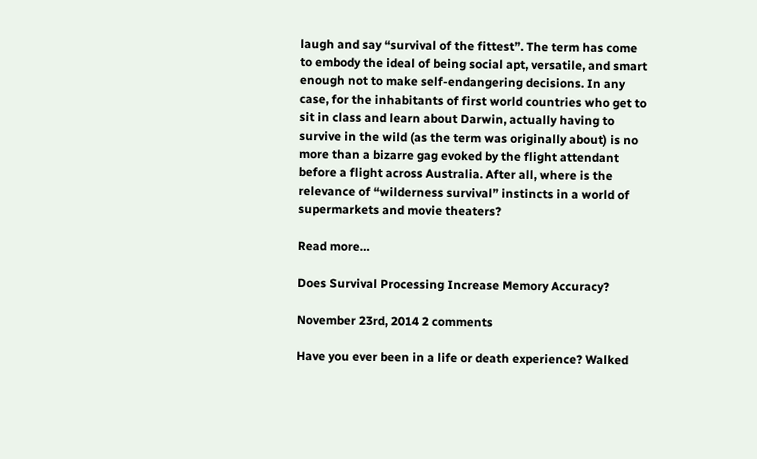laugh and say “survival of the fittest”. The term has come to embody the ideal of being social apt, versatile, and smart enough not to make self-endangering decisions. In any case, for the inhabitants of first world countries who get to sit in class and learn about Darwin, actually having to survive in the wild (as the term was originally about) is no more than a bizarre gag evoked by the flight attendant before a flight across Australia. After all, where is the relevance of “wilderness survival” instincts in a world of supermarkets and movie theaters?

Read more…

Does Survival Processing Increase Memory Accuracy?

November 23rd, 2014 2 comments

Have you ever been in a life or death experience? Walked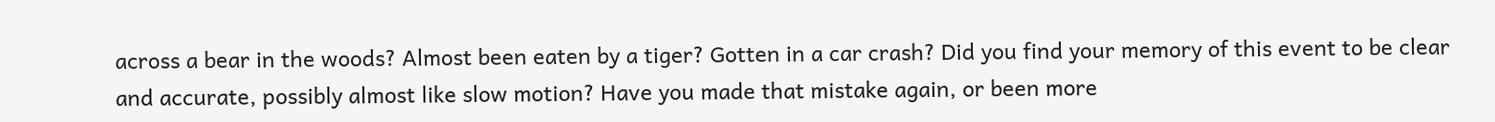across a bear in the woods? Almost been eaten by a tiger? Gotten in a car crash? Did you find your memory of this event to be clear and accurate, possibly almost like slow motion? Have you made that mistake again, or been more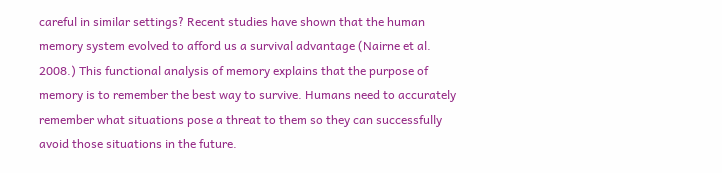careful in similar settings? Recent studies have shown that the human memory system evolved to afford us a survival advantage (Nairne et al. 2008.) This functional analysis of memory explains that the purpose of memory is to remember the best way to survive. Humans need to accurately remember what situations pose a threat to them so they can successfully avoid those situations in the future.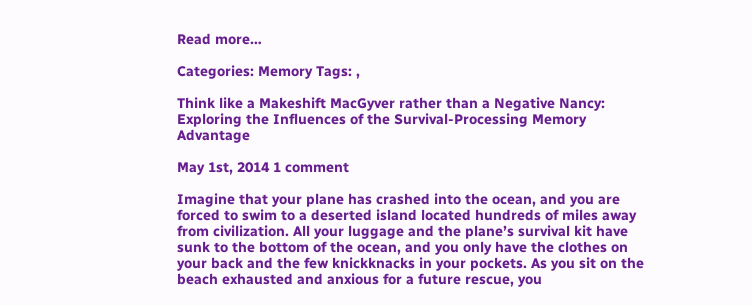Read more…

Categories: Memory Tags: ,

Think like a Makeshift MacGyver rather than a Negative Nancy: Exploring the Influences of the Survival-Processing Memory Advantage

May 1st, 2014 1 comment

Imagine that your plane has crashed into the ocean, and you are forced to swim to a deserted island located hundreds of miles away from civilization. All your luggage and the plane’s survival kit have sunk to the bottom of the ocean, and you only have the clothes on your back and the few knickknacks in your pockets. As you sit on the beach exhausted and anxious for a future rescue, you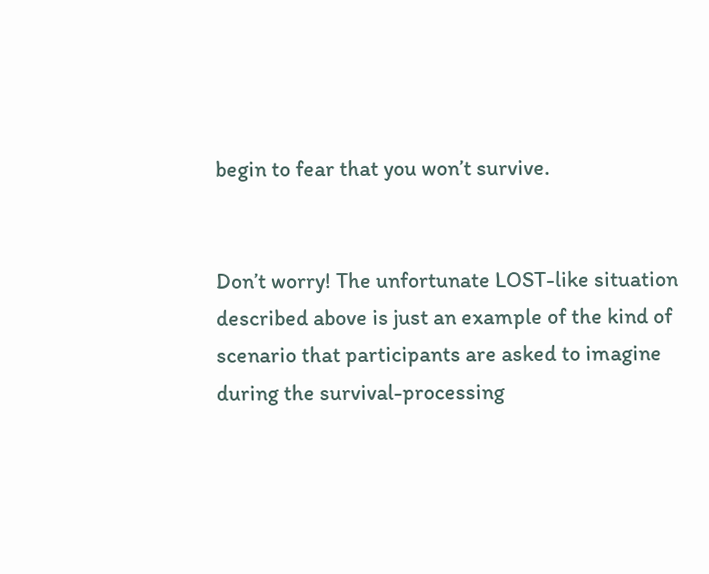begin to fear that you won’t survive.


Don’t worry! The unfortunate LOST-like situation described above is just an example of the kind of scenario that participants are asked to imagine during the survival-processing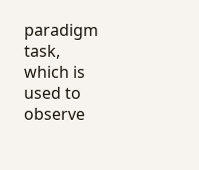paradigm task, which is used to observe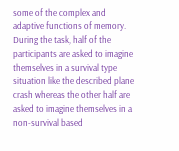some of the complex and adaptive functions of memory. During the task, half of the participants are asked to imagine themselves in a survival type situation like the described plane crash whereas the other half are asked to imagine themselves in a non-survival based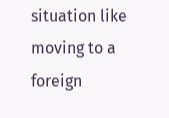situation like moving to a foreign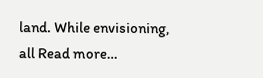land. While envisioning, all Read more…